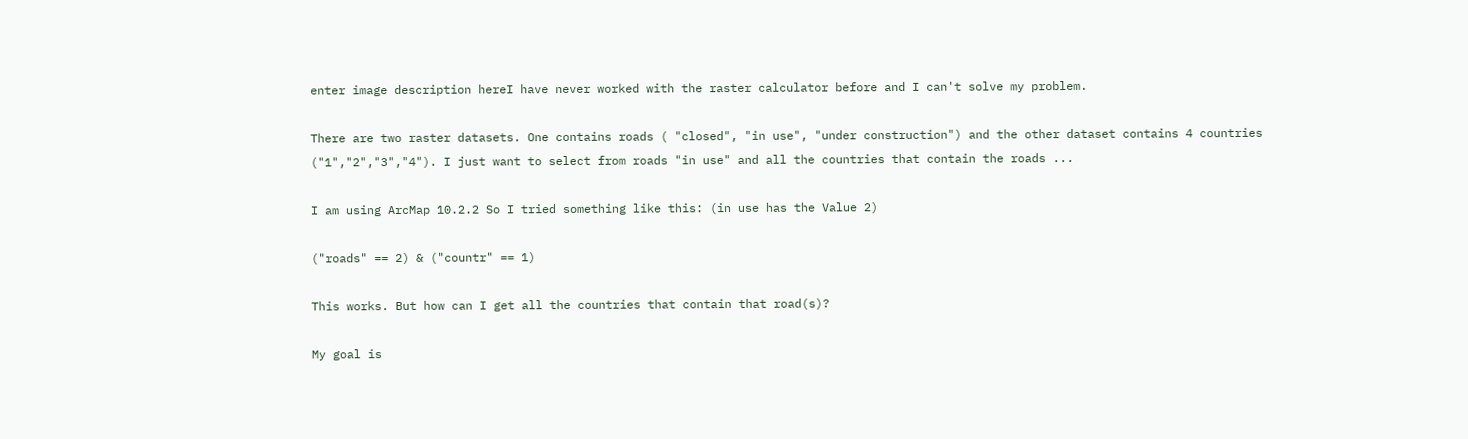enter image description hereI have never worked with the raster calculator before and I can't solve my problem.

There are two raster datasets. One contains roads ( "closed", "in use", "under construction") and the other dataset contains 4 countries ("1","2","3","4"). I just want to select from roads "in use" and all the countries that contain the roads ...

I am using ArcMap 10.2.2 So I tried something like this: (in use has the Value 2)

("roads" == 2) & ("countr" == 1)

This works. But how can I get all the countries that contain that road(s)?

My goal is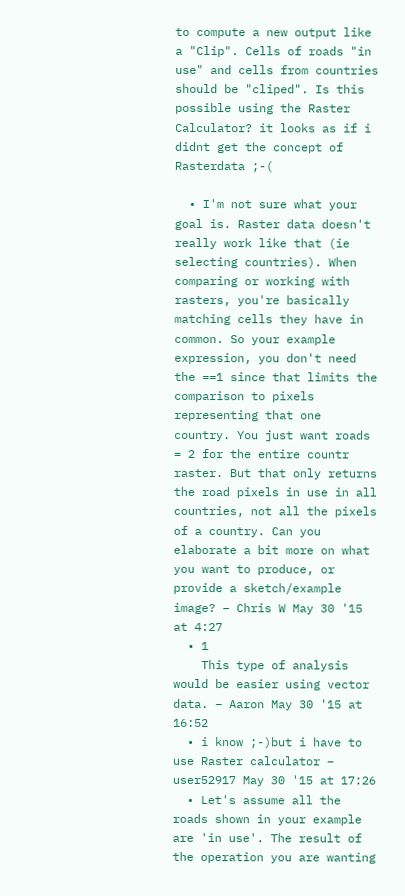to compute a new output like a "Clip". Cells of roads "in use" and cells from countries should be "cliped". Is this possible using the Raster Calculator? it looks as if i didnt get the concept of Rasterdata ;-(

  • I'm not sure what your goal is. Raster data doesn't really work like that (ie selecting countries). When comparing or working with rasters, you're basically matching cells they have in common. So your example expression, you don't need the ==1 since that limits the comparison to pixels representing that one country. You just want roads = 2 for the entire countr raster. But that only returns the road pixels in use in all countries, not all the pixels of a country. Can you elaborate a bit more on what you want to produce, or provide a sketch/example image? – Chris W May 30 '15 at 4:27
  • 1
    This type of analysis would be easier using vector data. – Aaron May 30 '15 at 16:52
  • i know ;-)but i have to use Raster calculator – user52917 May 30 '15 at 17:26
  • Let's assume all the roads shown in your example are 'in use'. The result of the operation you are wanting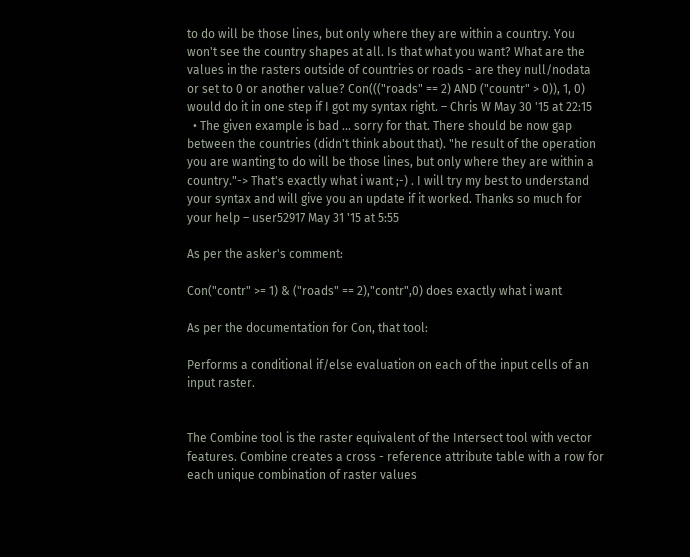to do will be those lines, but only where they are within a country. You won't see the country shapes at all. Is that what you want? What are the values in the rasters outside of countries or roads - are they null/nodata or set to 0 or another value? Con((("roads" == 2) AND ("countr" > 0)), 1, 0) would do it in one step if I got my syntax right. – Chris W May 30 '15 at 22:15
  • The given example is bad ... sorry for that. There should be now gap between the countries (didn't think about that). "he result of the operation you are wanting to do will be those lines, but only where they are within a country."-> That's exactly what i want ;-) . I will try my best to understand your syntax and will give you an update if it worked. Thanks so much for your help – user52917 May 31 '15 at 5:55

As per the asker's comment:

Con("contr" >= 1) & ("roads" == 2),"contr",0) does exactly what i want

As per the documentation for Con, that tool:

Performs a conditional if/else evaluation on each of the input cells of an input raster.


The Combine tool is the raster equivalent of the Intersect tool with vector features. Combine creates a cross - reference attribute table with a row for each unique combination of raster values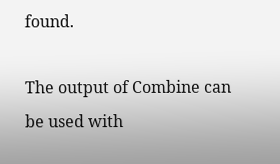found.

The output of Combine can be used with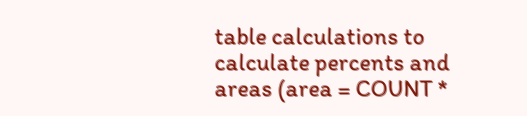table calculations to calculate percents and areas (area = COUNT *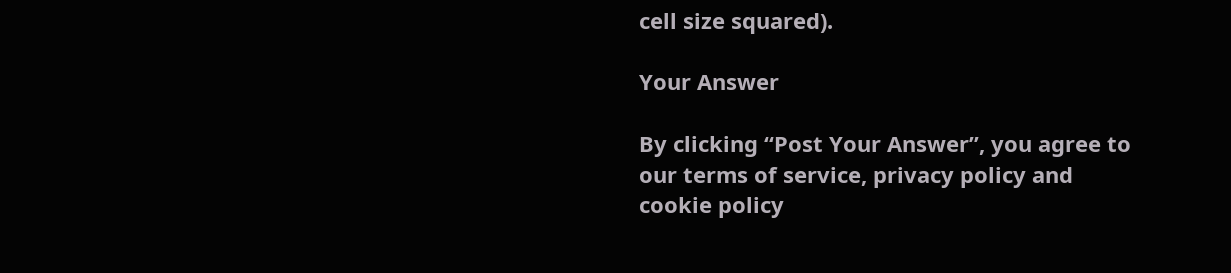cell size squared).

Your Answer

By clicking “Post Your Answer”, you agree to our terms of service, privacy policy and cookie policy